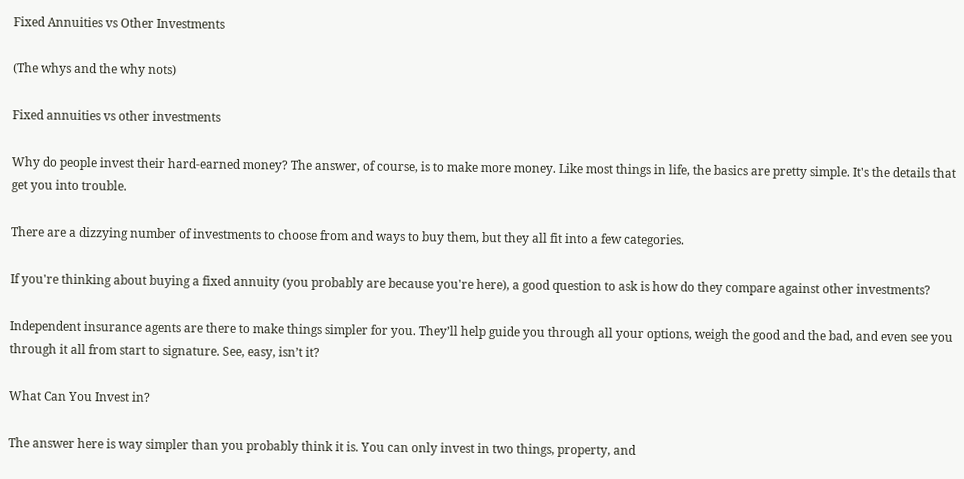Fixed Annuities vs Other Investments

(The whys and the why nots)

Fixed annuities vs other investments

Why do people invest their hard-earned money? The answer, of course, is to make more money. Like most things in life, the basics are pretty simple. It's the details that get you into trouble.

There are a dizzying number of investments to choose from and ways to buy them, but they all fit into a few categories.

If you're thinking about buying a fixed annuity (you probably are because you're here), a good question to ask is how do they compare against other investments?

Independent insurance agents are there to make things simpler for you. They’ll help guide you through all your options, weigh the good and the bad, and even see you through it all from start to signature. See, easy, isn’t it?

What Can You Invest in?

The answer here is way simpler than you probably think it is. You can only invest in two things, property, and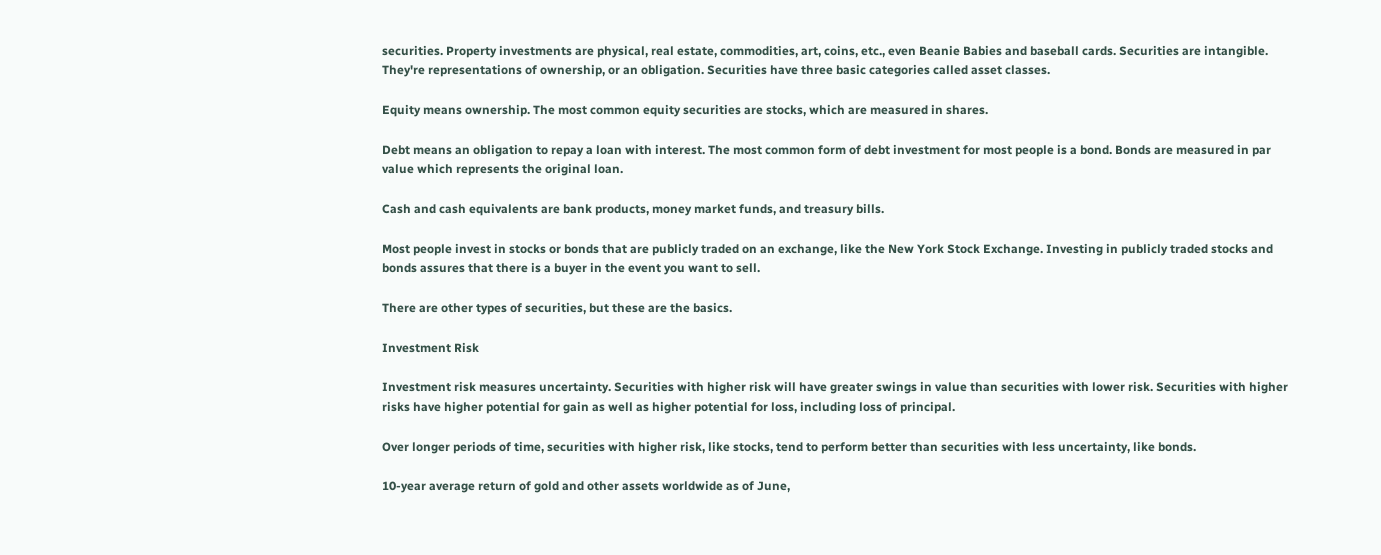securities. Property investments are physical, real estate, commodities, art, coins, etc., even Beanie Babies and baseball cards. Securities are intangible. They're representations of ownership, or an obligation. Securities have three basic categories called asset classes.

Equity means ownership. The most common equity securities are stocks, which are measured in shares.

Debt means an obligation to repay a loan with interest. The most common form of debt investment for most people is a bond. Bonds are measured in par value which represents the original loan.

Cash and cash equivalents are bank products, money market funds, and treasury bills.

Most people invest in stocks or bonds that are publicly traded on an exchange, like the New York Stock Exchange. Investing in publicly traded stocks and bonds assures that there is a buyer in the event you want to sell.

There are other types of securities, but these are the basics.

Investment Risk

Investment risk measures uncertainty. Securities with higher risk will have greater swings in value than securities with lower risk. Securities with higher risks have higher potential for gain as well as higher potential for loss, including loss of principal.

Over longer periods of time, securities with higher risk, like stocks, tend to perform better than securities with less uncertainty, like bonds.

10-year average return of gold and other assets worldwide as of June,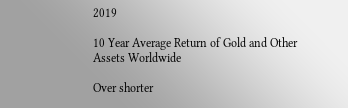2019

10 Year Average Return of Gold and Other Assets Worldwide

Over shorter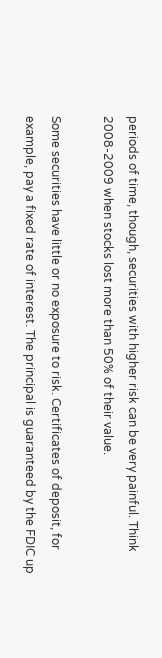periods of time, though, securities with higher risk can be very painful. Think 2008-2009 when stocks lost more than 50% of their value.

Some securities have little or no exposure to risk. Certificates of deposit, for example, pay a fixed rate of interest. The principal is guaranteed by the FDIC up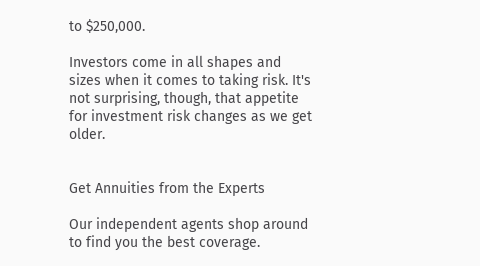to $250,000.

Investors come in all shapes and sizes when it comes to taking risk. It's not surprising, though, that appetite for investment risk changes as we get older.


Get Annuities from the Experts

Our independent agents shop around to find you the best coverage.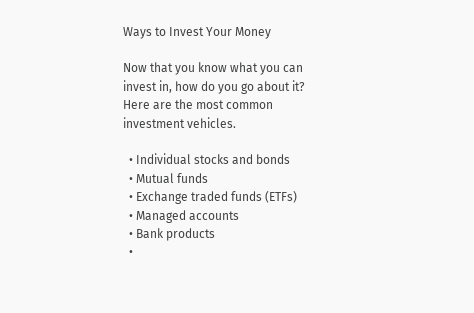Ways to Invest Your Money

Now that you know what you can invest in, how do you go about it? Here are the most common investment vehicles.

  • Individual stocks and bonds
  • Mutual funds
  • Exchange traded funds (ETFs)
  • Managed accounts
  • Bank products
  •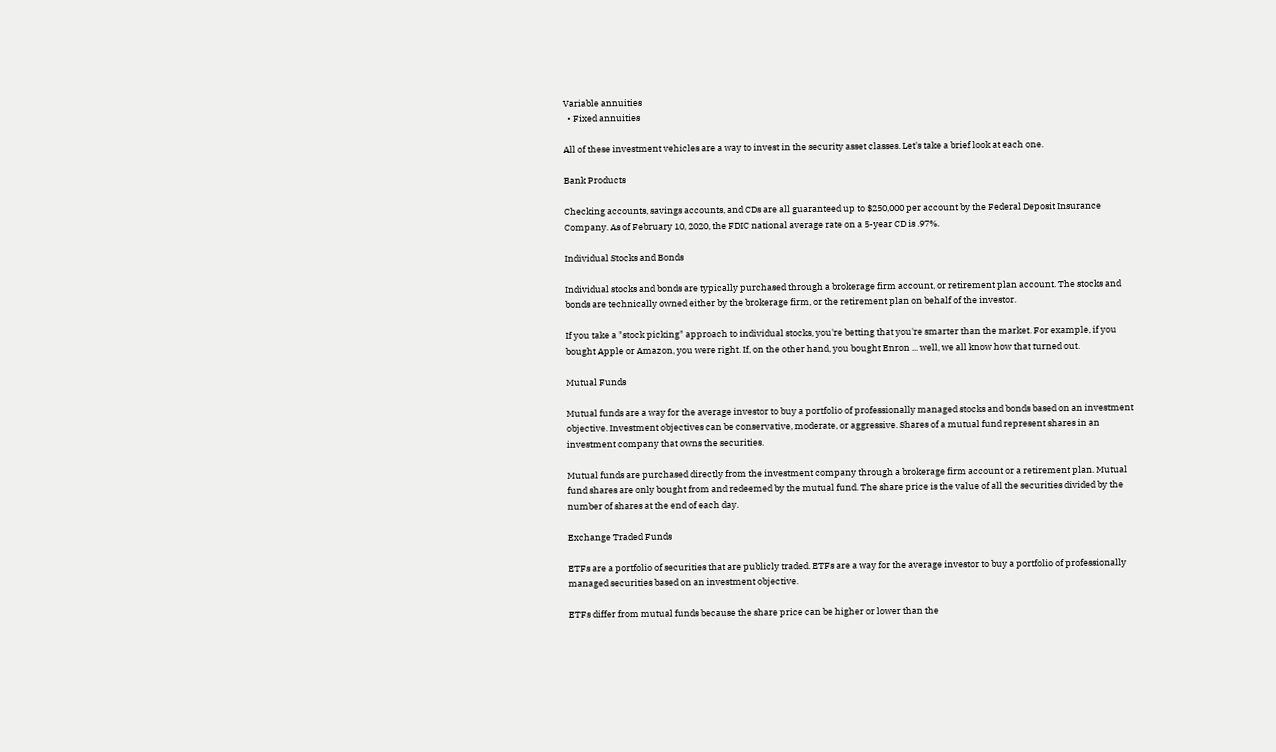Variable annuities
  • Fixed annuities

All of these investment vehicles are a way to invest in the security asset classes. Let's take a brief look at each one.

Bank Products

Checking accounts, savings accounts, and CDs are all guaranteed up to $250,000 per account by the Federal Deposit Insurance Company. As of February 10, 2020, the FDIC national average rate on a 5-year CD is .97%.

Individual Stocks and Bonds

Individual stocks and bonds are typically purchased through a brokerage firm account, or retirement plan account. The stocks and bonds are technically owned either by the brokerage firm, or the retirement plan on behalf of the investor.

If you take a "stock picking" approach to individual stocks, you're betting that you're smarter than the market. For example, if you bought Apple or Amazon, you were right. If, on the other hand, you bought Enron ... well, we all know how that turned out.

Mutual Funds

Mutual funds are a way for the average investor to buy a portfolio of professionally managed stocks and bonds based on an investment objective. Investment objectives can be conservative, moderate, or aggressive. Shares of a mutual fund represent shares in an investment company that owns the securities.

Mutual funds are purchased directly from the investment company through a brokerage firm account or a retirement plan. Mutual fund shares are only bought from and redeemed by the mutual fund. The share price is the value of all the securities divided by the number of shares at the end of each day.

Exchange Traded Funds

ETFs are a portfolio of securities that are publicly traded. ETFs are a way for the average investor to buy a portfolio of professionally managed securities based on an investment objective.

ETFs differ from mutual funds because the share price can be higher or lower than the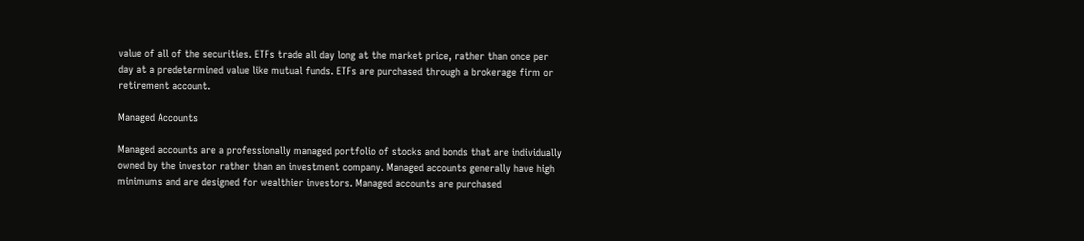value of all of the securities. ETFs trade all day long at the market price, rather than once per day at a predetermined value like mutual funds. ETFs are purchased through a brokerage firm or retirement account.

Managed Accounts

Managed accounts are a professionally managed portfolio of stocks and bonds that are individually owned by the investor rather than an investment company. Managed accounts generally have high minimums and are designed for wealthier investors. Managed accounts are purchased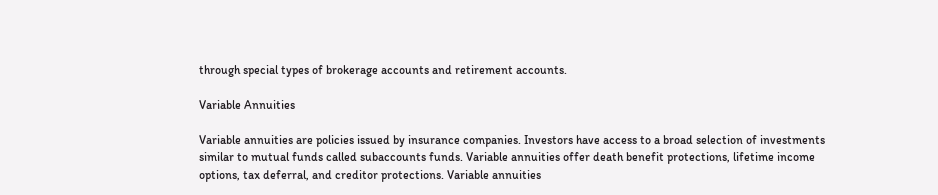through special types of brokerage accounts and retirement accounts.

Variable Annuities

Variable annuities are policies issued by insurance companies. Investors have access to a broad selection of investments similar to mutual funds called subaccounts funds. Variable annuities offer death benefit protections, lifetime income options, tax deferral, and creditor protections. Variable annuities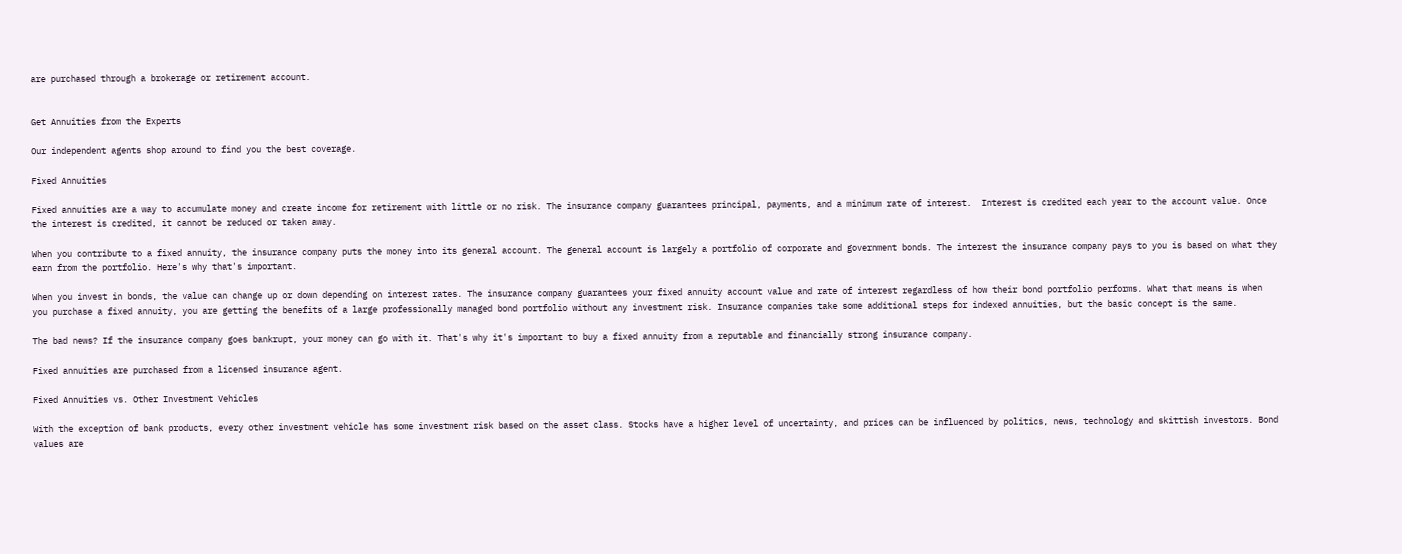are purchased through a brokerage or retirement account.


Get Annuities from the Experts

Our independent agents shop around to find you the best coverage.

Fixed Annuities

Fixed annuities are a way to accumulate money and create income for retirement with little or no risk. The insurance company guarantees principal, payments, and a minimum rate of interest.  Interest is credited each year to the account value. Once the interest is credited, it cannot be reduced or taken away.

When you contribute to a fixed annuity, the insurance company puts the money into its general account. The general account is largely a portfolio of corporate and government bonds. The interest the insurance company pays to you is based on what they earn from the portfolio. Here's why that's important.

When you invest in bonds, the value can change up or down depending on interest rates. The insurance company guarantees your fixed annuity account value and rate of interest regardless of how their bond portfolio performs. What that means is when you purchase a fixed annuity, you are getting the benefits of a large professionally managed bond portfolio without any investment risk. Insurance companies take some additional steps for indexed annuities, but the basic concept is the same.

The bad news? If the insurance company goes bankrupt, your money can go with it. That's why it's important to buy a fixed annuity from a reputable and financially strong insurance company.

Fixed annuities are purchased from a licensed insurance agent.

Fixed Annuities vs. Other Investment Vehicles

With the exception of bank products, every other investment vehicle has some investment risk based on the asset class. Stocks have a higher level of uncertainty, and prices can be influenced by politics, news, technology and skittish investors. Bond values are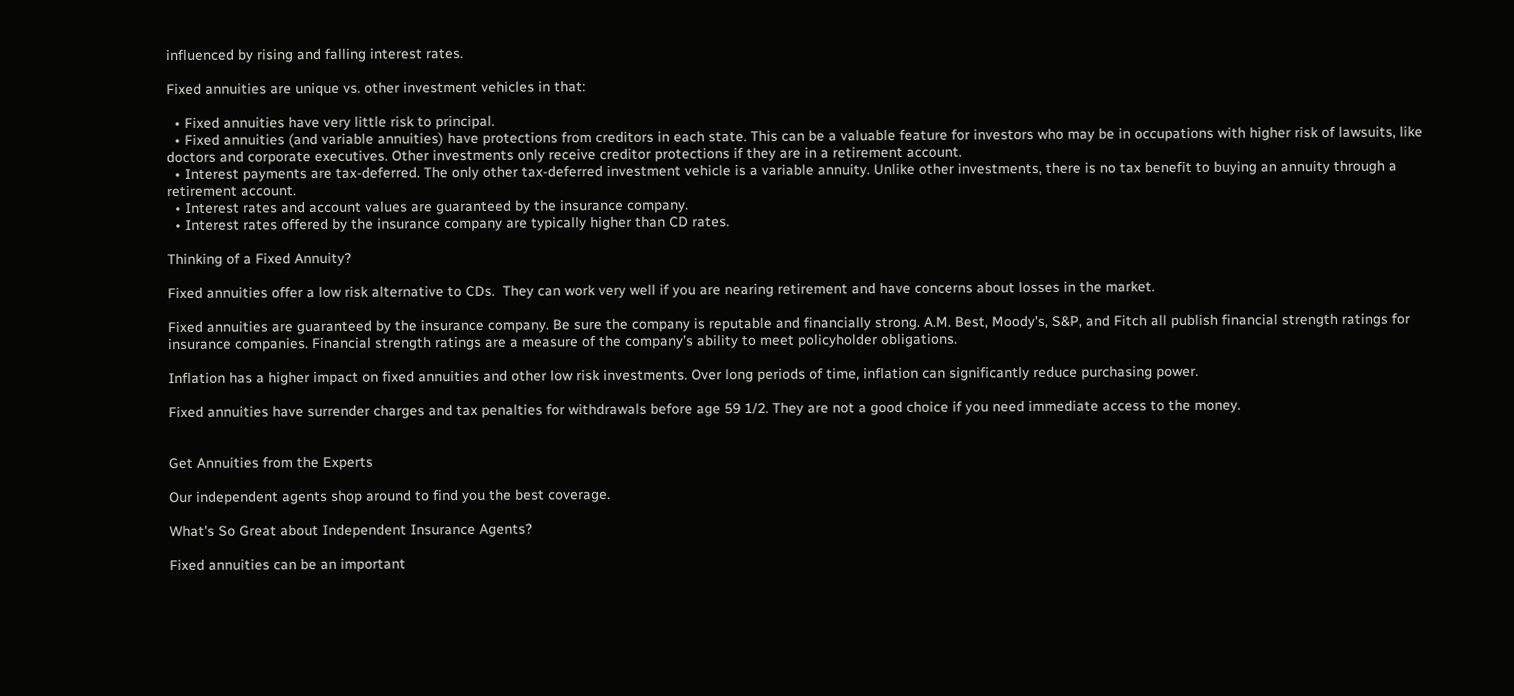influenced by rising and falling interest rates.

Fixed annuities are unique vs. other investment vehicles in that:

  • Fixed annuities have very little risk to principal.
  • Fixed annuities (and variable annuities) have protections from creditors in each state. This can be a valuable feature for investors who may be in occupations with higher risk of lawsuits, like doctors and corporate executives. Other investments only receive creditor protections if they are in a retirement account.
  • Interest payments are tax-deferred. The only other tax-deferred investment vehicle is a variable annuity. Unlike other investments, there is no tax benefit to buying an annuity through a retirement account.
  • Interest rates and account values are guaranteed by the insurance company.
  • Interest rates offered by the insurance company are typically higher than CD rates.

Thinking of a Fixed Annuity?

Fixed annuities offer a low risk alternative to CDs.  They can work very well if you are nearing retirement and have concerns about losses in the market.

Fixed annuities are guaranteed by the insurance company. Be sure the company is reputable and financially strong. A.M. Best, Moody's, S&P, and Fitch all publish financial strength ratings for insurance companies. Financial strength ratings are a measure of the company’s ability to meet policyholder obligations.

Inflation has a higher impact on fixed annuities and other low risk investments. Over long periods of time, inflation can significantly reduce purchasing power.

Fixed annuities have surrender charges and tax penalties for withdrawals before age 59 1/2. They are not a good choice if you need immediate access to the money.


Get Annuities from the Experts

Our independent agents shop around to find you the best coverage.

What's So Great about Independent Insurance Agents?

Fixed annuities can be an important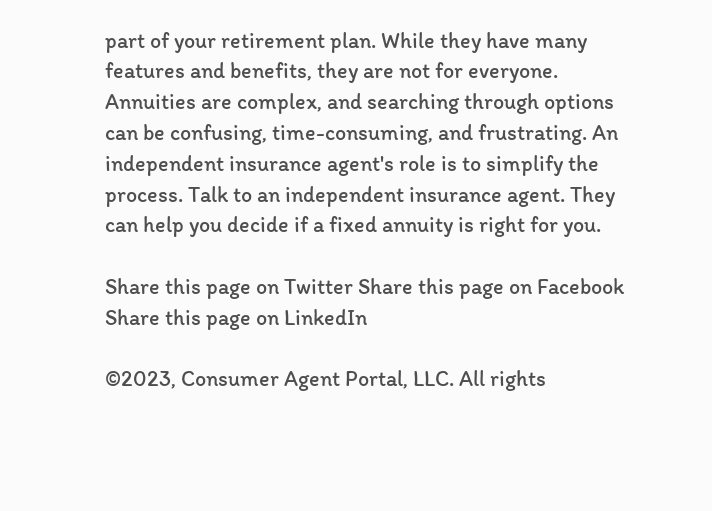part of your retirement plan. While they have many features and benefits, they are not for everyone.  Annuities are complex, and searching through options can be confusing, time-consuming, and frustrating. An independent insurance agent's role is to simplify the process. Talk to an independent insurance agent. They can help you decide if a fixed annuity is right for you.

Share this page on Twitter Share this page on Facebook Share this page on LinkedIn

©2023, Consumer Agent Portal, LLC. All rights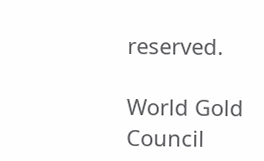reserved.

World Gold Council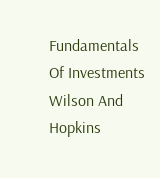Fundamentals Of Investments Wilson And Hopkins